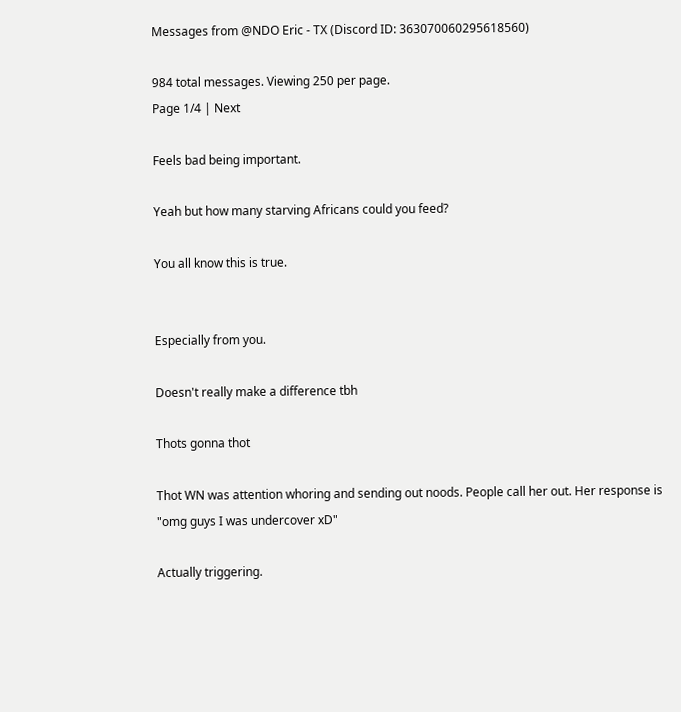Messages from @NDO Eric - TX (Discord ID: 363070060295618560)

984 total messages. Viewing 250 per page.
Page 1/4 | Next

Feels bad being important.

Yeah but how many starving Africans could you feed?

You all know this is true.


Especially from you.

Doesn't really make a difference tbh

Thots gonna thot

Thot WN was attention whoring and sending out noods. People call her out. Her response is "omg guys I was undercover xD"

Actually triggering.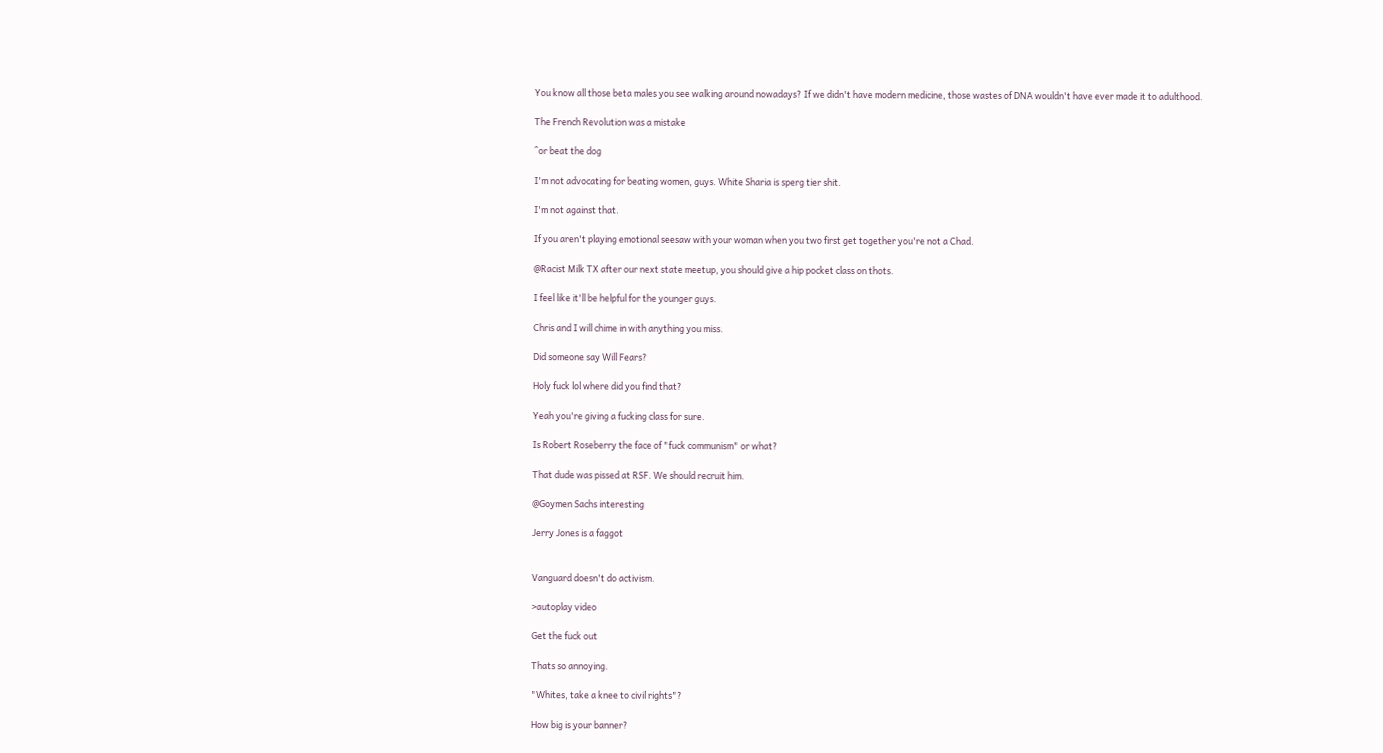You know all those beta males you see walking around nowadays? If we didn't have modern medicine, those wastes of DNA wouldn't have ever made it to adulthood.

The French Revolution was a mistake

^or beat the dog

I'm not advocating for beating women, guys. White Sharia is sperg tier shit.

I'm not against that.

If you aren't playing emotional seesaw with your woman when you two first get together you're not a Chad.

@Racist Milk TX after our next state meetup, you should give a hip pocket class on thots.

I feel like it'll be helpful for the younger guys.

Chris and I will chime in with anything you miss.

Did someone say Will Fears?

Holy fuck lol where did you find that?

Yeah you're giving a fucking class for sure.

Is Robert Roseberry the face of "fuck communism" or what?

That dude was pissed at RSF. We should recruit him.

@Goymen Sachs interesting

Jerry Jones is a faggot


Vanguard doesn't do activism.

>autoplay video

Get the fuck out

Thats so annoying.

"Whites, take a knee to civil rights"?

How big is your banner?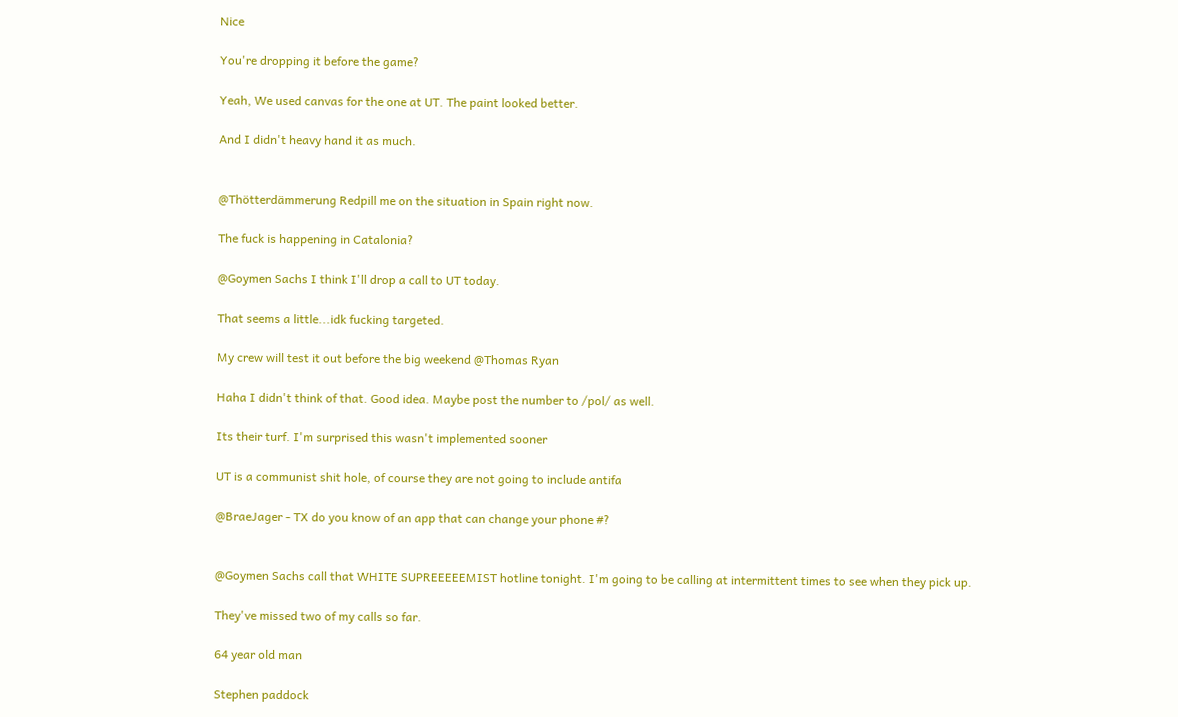Nice

You're dropping it before the game?

Yeah, We used canvas for the one at UT. The paint looked better.

And I didn't heavy hand it as much.


@Thötterdämmerung Redpill me on the situation in Spain right now.

The fuck is happening in Catalonia?

@Goymen Sachs I think I'll drop a call to UT today.

That seems a little...idk fucking targeted.

My crew will test it out before the big weekend @Thomas Ryan

Haha I didn't think of that. Good idea. Maybe post the number to /pol/ as well.

Its their turf. I'm surprised this wasn't implemented sooner

UT is a communist shit hole, of course they are not going to include antifa

@BraeJager - TX do you know of an app that can change your phone #?


@Goymen Sachs call that WHITE SUPREEEEEMIST hotline tonight. I'm going to be calling at intermittent times to see when they pick up.

They've missed two of my calls so far.

64 year old man

Stephen paddock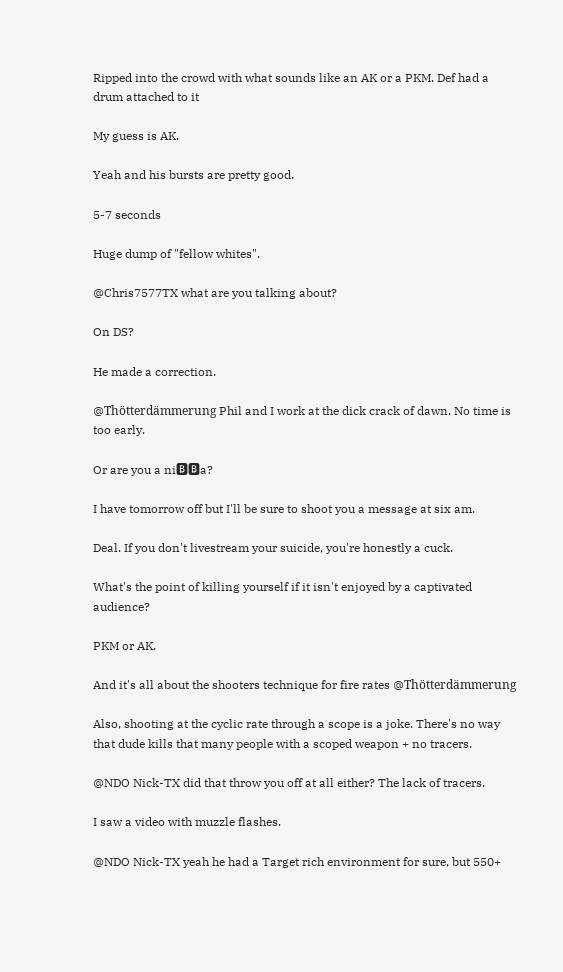Ripped into the crowd with what sounds like an AK or a PKM. Def had a drum attached to it

My guess is AK.

Yeah and his bursts are pretty good.

5-7 seconds

Huge dump of "fellow whites".

@Chris7577TX what are you talking about?

On DS?

He made a correction.

@Thötterdämmerung Phil and I work at the dick crack of dawn. No time is too early.

Or are you a ni🅱🅱a?

I have tomorrow off but I'll be sure to shoot you a message at six am.

Deal. If you don't livestream your suicide, you're honestly a cuck.

What's the point of killing yourself if it isn't enjoyed by a captivated audience?

PKM or AK.

And it's all about the shooters technique for fire rates @Thötterdämmerung

Also, shooting at the cyclic rate through a scope is a joke. There's no way that dude kills that many people with a scoped weapon + no tracers.

@NDO Nick-TX did that throw you off at all either? The lack of tracers.

I saw a video with muzzle flashes.

@NDO Nick-TX yeah he had a Target rich environment for sure, but 550+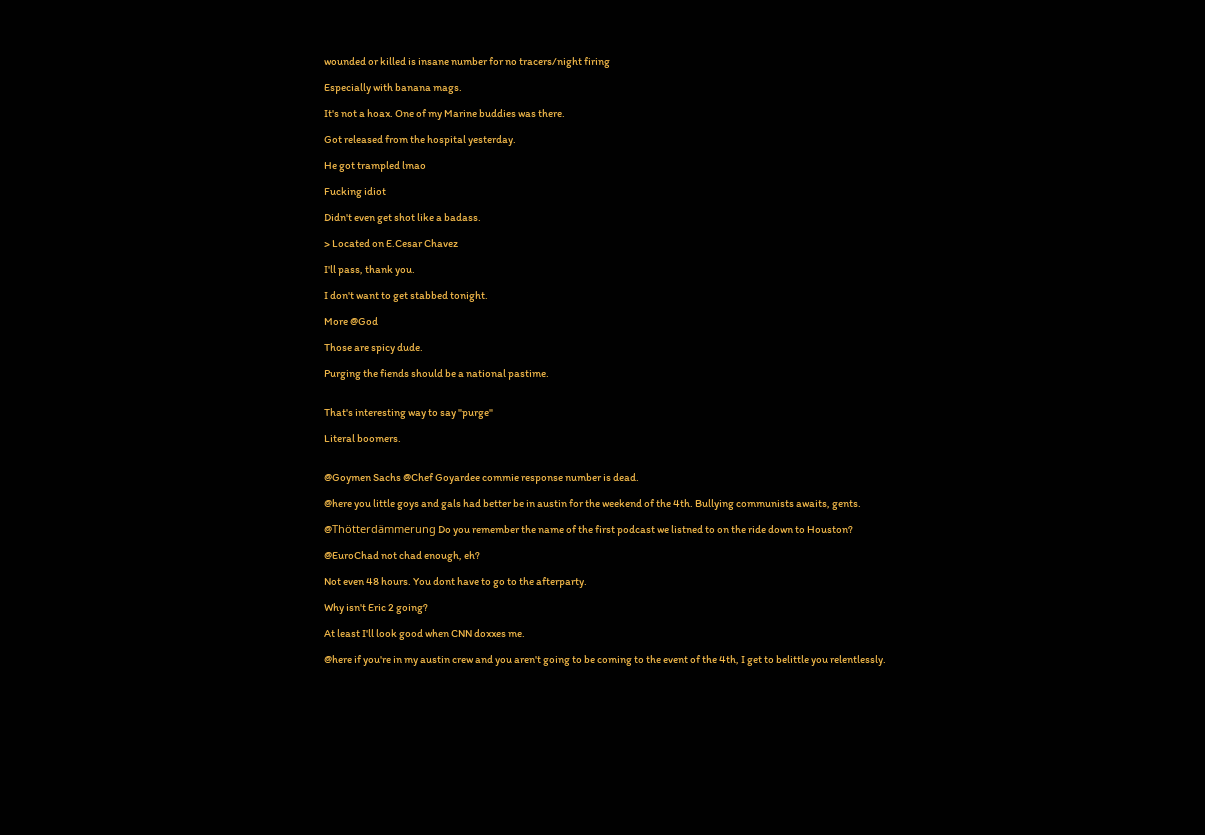wounded or killed is insane number for no tracers/night firing

Especially with banana mags.

It's not a hoax. One of my Marine buddies was there.

Got released from the hospital yesterday.

He got trampled lmao

Fucking idiot

Didn't even get shot like a badass.

> Located on E.Cesar Chavez

I'll pass, thank you.

I don't want to get stabbed tonight.

More @God

Those are spicy dude.

Purging the fiends should be a national pastime.


That's interesting way to say "purge"

Literal boomers.


@Goymen Sachs @Chef Goyardee commie response number is dead.

@here you little goys and gals had better be in austin for the weekend of the 4th. Bullying communists awaits, gents.

@Thötterdämmerung Do you remember the name of the first podcast we listned to on the ride down to Houston?

@EuroChad not chad enough, eh?

Not even 48 hours. You dont have to go to the afterparty.

Why isn't Eric 2 going?

At least I'll look good when CNN doxxes me.

@here if you're in my austin crew and you aren't going to be coming to the event of the 4th, I get to belittle you relentlessly.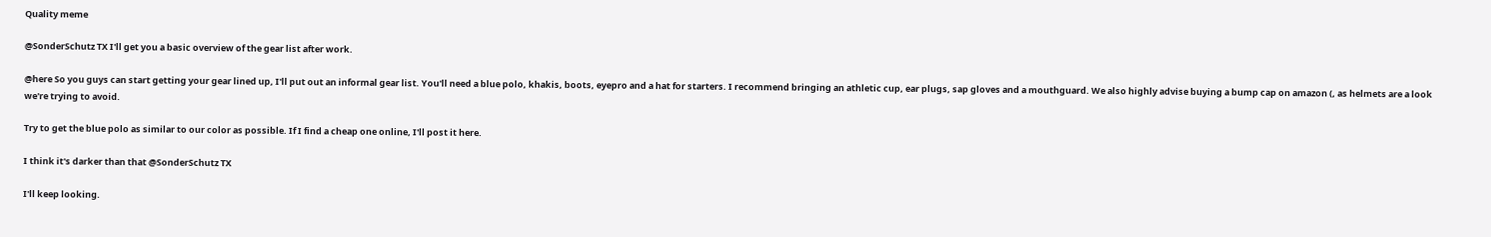Quality meme

@SonderSchutz TX I'll get you a basic overview of the gear list after work.

@here So you guys can start getting your gear lined up, I'll put out an informal gear list. You'll need a blue polo, khakis, boots, eyepro and a hat for starters. I recommend bringing an athletic cup, ear plugs, sap gloves and a mouthguard. We also highly advise buying a bump cap on amazon (, as helmets are a look we're trying to avoid.

Try to get the blue polo as similar to our color as possible. If I find a cheap one online, I'll post it here.

I think it's darker than that @SonderSchutz TX

I'll keep looking.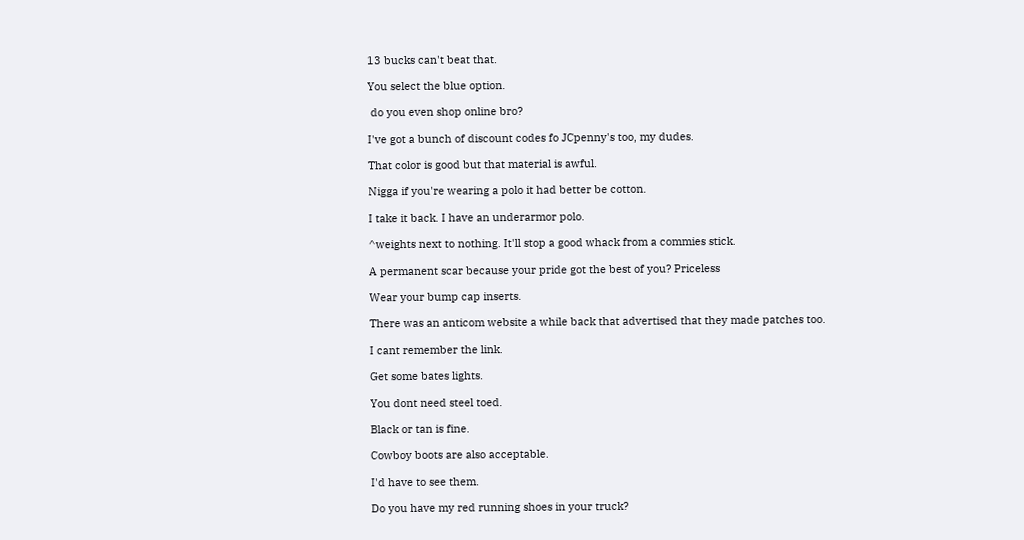13 bucks can't beat that.

You select the blue option.

 do you even shop online bro?

I've got a bunch of discount codes fo JCpenny's too, my dudes.

That color is good but that material is awful.

Nigga if you're wearing a polo it had better be cotton.

I take it back. I have an underarmor polo.

^weights next to nothing. It'll stop a good whack from a commies stick.

A permanent scar because your pride got the best of you? Priceless

Wear your bump cap inserts.

There was an anticom website a while back that advertised that they made patches too.

I cant remember the link.

Get some bates lights.

You dont need steel toed.

Black or tan is fine.

Cowboy boots are also acceptable.

I'd have to see them.

Do you have my red running shoes in your truck?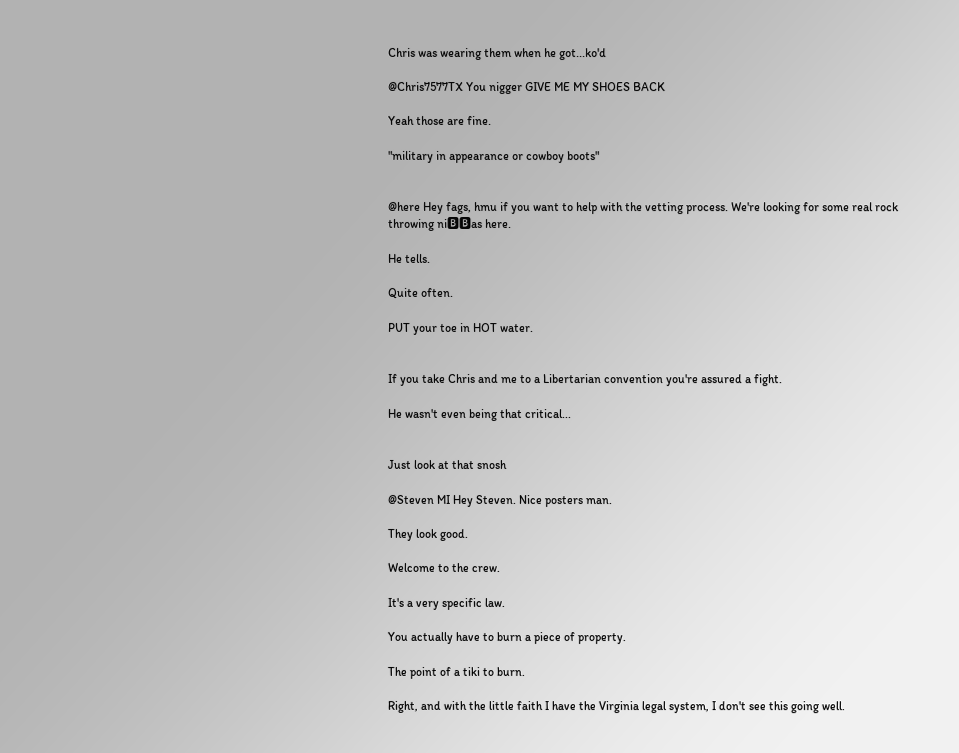Chris was wearing them when he got...ko'd

@Chris7577TX You nigger GIVE ME MY SHOES BACK

Yeah those are fine.

"military in appearance or cowboy boots"


@here Hey fags, hmu if you want to help with the vetting process. We're looking for some real rock throwing ni🅱🅱as here.

He tells.

Quite often.

PUT your toe in HOT water.


If you take Chris and me to a Libertarian convention you're assured a fight.

He wasn't even being that critical...


Just look at that snosh

@Steven MI Hey Steven. Nice posters man.

They look good.

Welcome to the crew.

It's a very specific law.

You actually have to burn a piece of property.

The point of a tiki to burn.

Right, and with the little faith I have the Virginia legal system, I don't see this going well.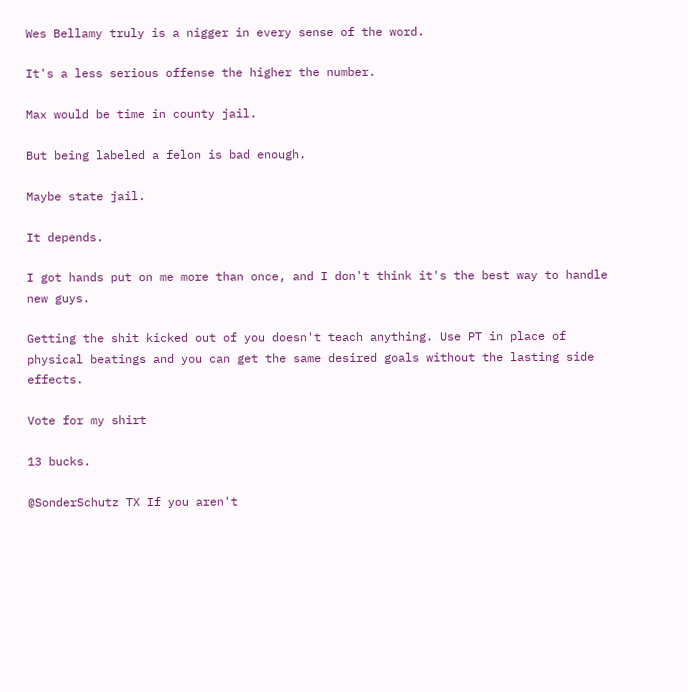Wes Bellamy truly is a nigger in every sense of the word.

It's a less serious offense the higher the number.

Max would be time in county jail.

But being labeled a felon is bad enough.

Maybe state jail.

It depends.

I got hands put on me more than once, and I don't think it's the best way to handle new guys.

Getting the shit kicked out of you doesn't teach anything. Use PT in place of physical beatings and you can get the same desired goals without the lasting side effects.

Vote for my shirt

13 bucks.

@SonderSchutz TX If you aren't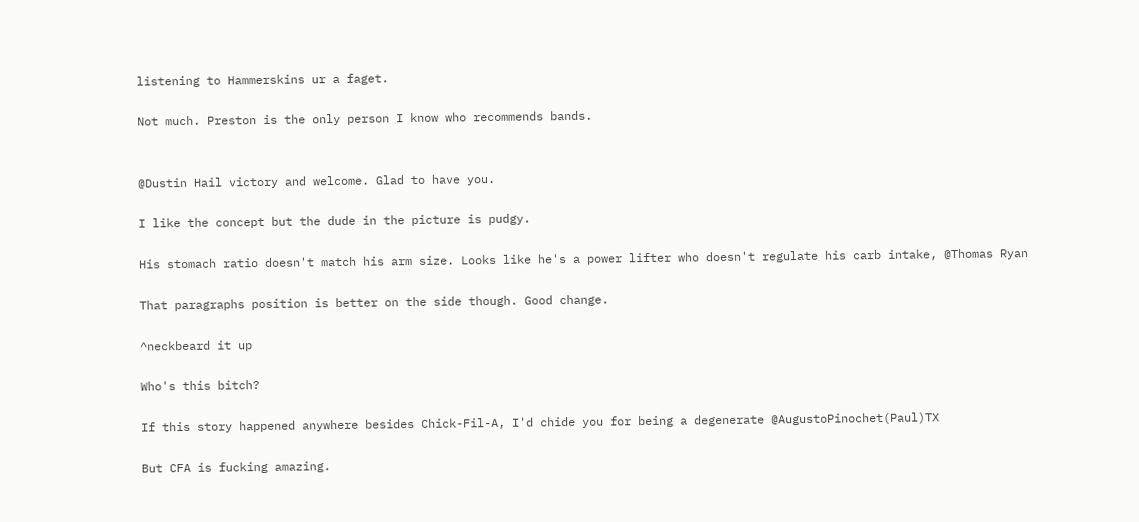listening to Hammerskins ur a faget.

Not much. Preston is the only person I know who recommends bands.


@Dustin Hail victory and welcome. Glad to have you.

I like the concept but the dude in the picture is pudgy.

His stomach ratio doesn't match his arm size. Looks like he's a power lifter who doesn't regulate his carb intake, @Thomas Ryan

That paragraphs position is better on the side though. Good change.

^neckbeard it up

Who's this bitch?

If this story happened anywhere besides Chick-Fil-A, I'd chide you for being a degenerate @AugustoPinochet(Paul)TX

But CFA is fucking amazing.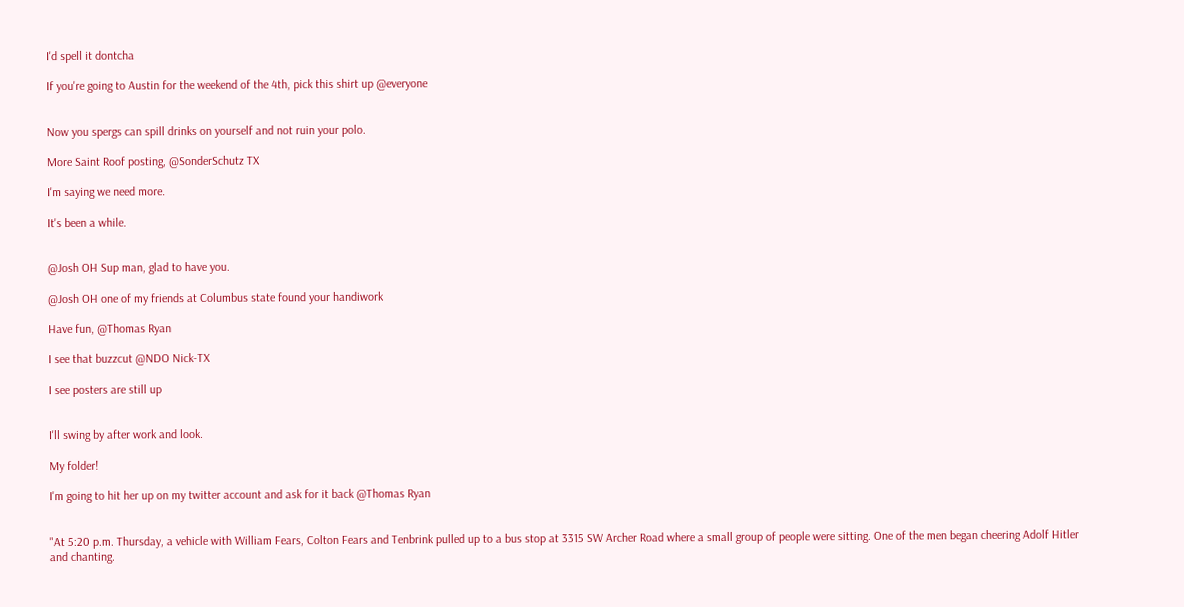I'd spell it dontcha

If you're going to Austin for the weekend of the 4th, pick this shirt up @everyone


Now you spergs can spill drinks on yourself and not ruin your polo.

More Saint Roof posting, @SonderSchutz TX

I'm saying we need more.

It's been a while.


@Josh OH Sup man, glad to have you.

@Josh OH one of my friends at Columbus state found your handiwork

Have fun, @Thomas Ryan

I see that buzzcut @NDO Nick-TX

I see posters are still up


I'll swing by after work and look.

My folder!

I'm going to hit her up on my twitter account and ask for it back @Thomas Ryan


"At 5:20 p.m. Thursday, a vehicle with William Fears, Colton Fears and Tenbrink pulled up to a bus stop at 3315 SW Archer Road where a small group of people were sitting. One of the men began cheering Adolf Hitler and chanting.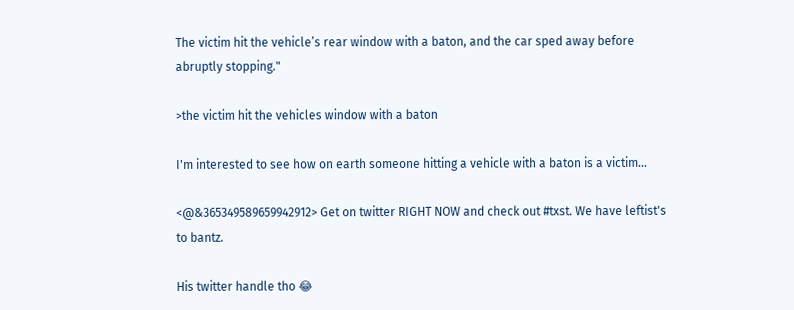The victim hit the vehicle’s rear window with a baton, and the car sped away before abruptly stopping."

>the victim hit the vehicles window with a baton

I'm interested to see how on earth someone hitting a vehicle with a baton is a victim...

<@&365349589659942912> Get on twitter RIGHT NOW and check out #txst. We have leftist's to bantz.

His twitter handle tho 😂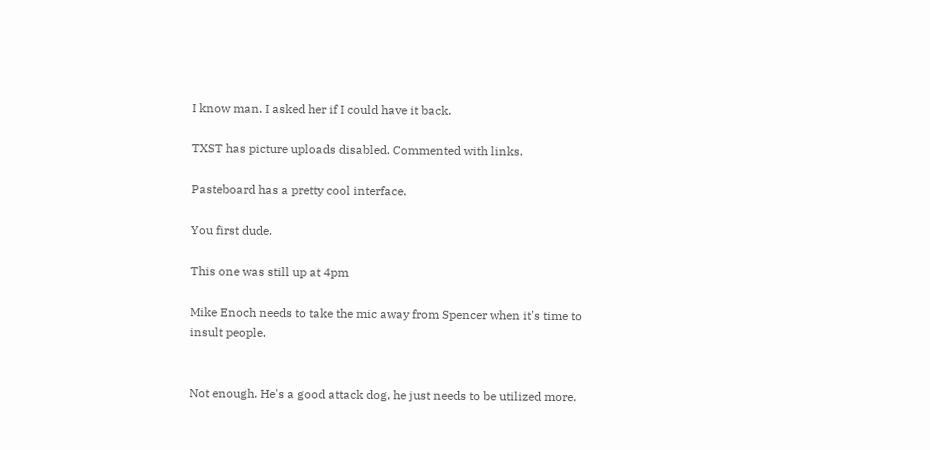I know man. I asked her if I could have it back.

TXST has picture uploads disabled. Commented with links.

Pasteboard has a pretty cool interface.

You first dude.

This one was still up at 4pm

Mike Enoch needs to take the mic away from Spencer when it's time to insult people.


Not enough. He's a good attack dog, he just needs to be utilized more.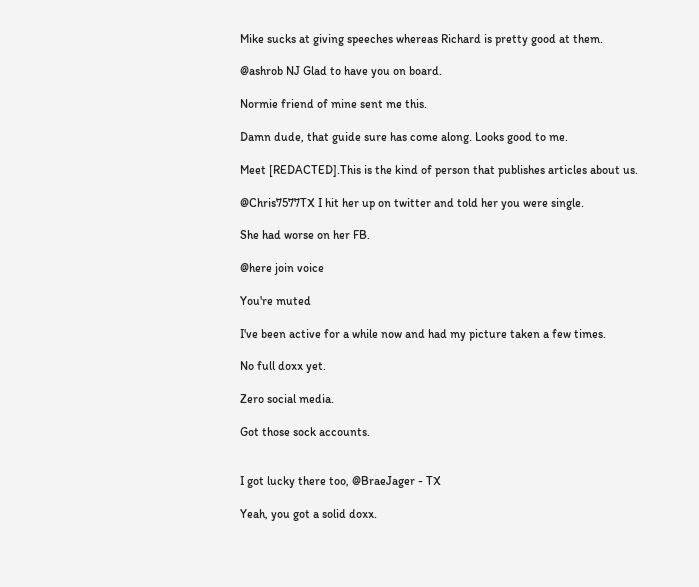Mike sucks at giving speeches whereas Richard is pretty good at them.

@ashrob NJ Glad to have you on board.

Normie friend of mine sent me this.

Damn dude, that guide sure has come along. Looks good to me.

Meet [REDACTED].This is the kind of person that publishes articles about us.

@Chris7577TX I hit her up on twitter and told her you were single.

She had worse on her FB.

@here join voice

You're muted

I've been active for a while now and had my picture taken a few times.

No full doxx yet.

Zero social media.

Got those sock accounts.


I got lucky there too, @BraeJager - TX

Yeah, you got a solid doxx.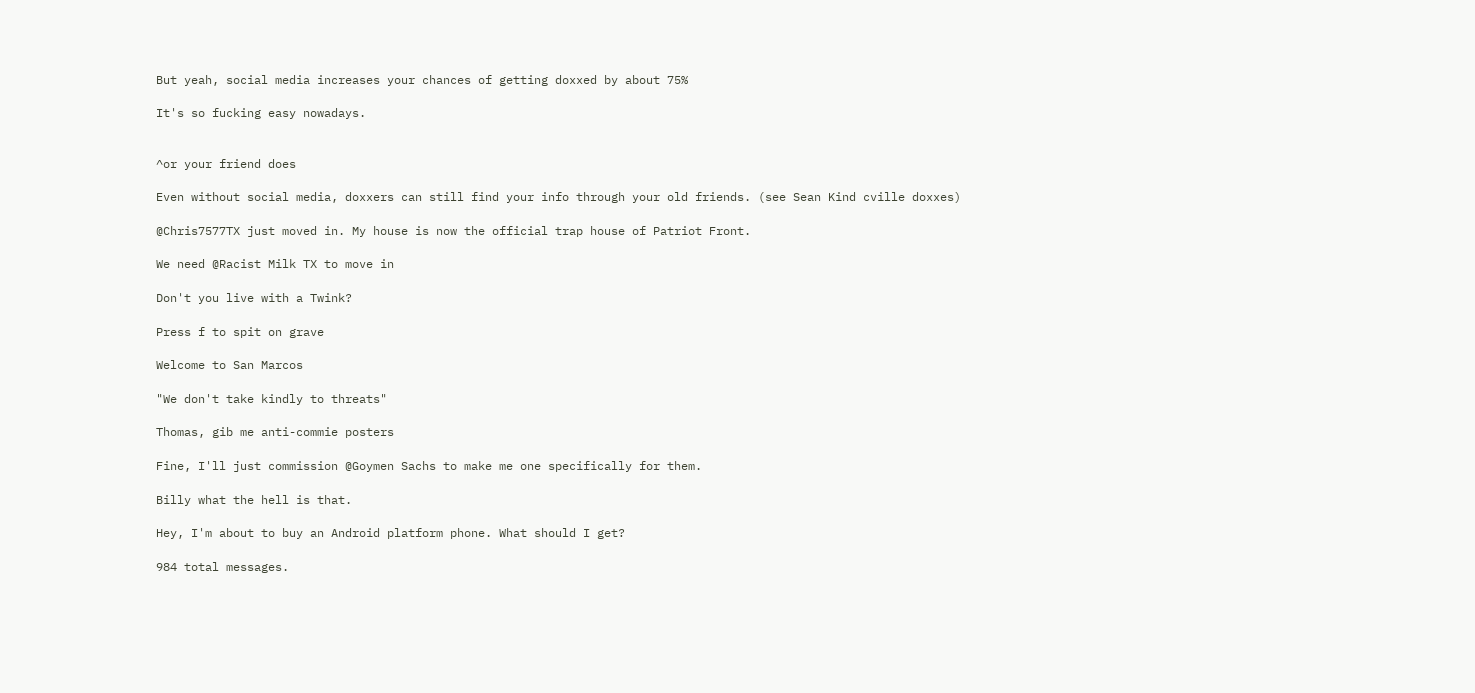But yeah, social media increases your chances of getting doxxed by about 75%

It's so fucking easy nowadays.


^or your friend does

Even without social media, doxxers can still find your info through your old friends. (see Sean Kind cville doxxes)

@Chris7577TX just moved in. My house is now the official trap house of Patriot Front.

We need @Racist Milk TX to move in

Don't you live with a Twink?

Press f to spit on grave

Welcome to San Marcos

"We don't take kindly to threats"

Thomas, gib me anti-commie posters

Fine, I'll just commission @Goymen Sachs to make me one specifically for them.

Billy what the hell is that.

Hey, I'm about to buy an Android platform phone. What should I get?

984 total messages.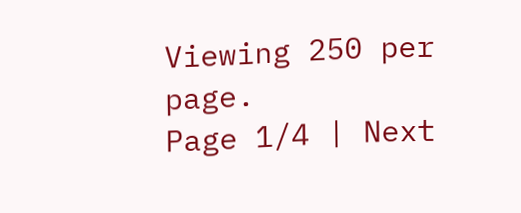Viewing 250 per page.
Page 1/4 | Next